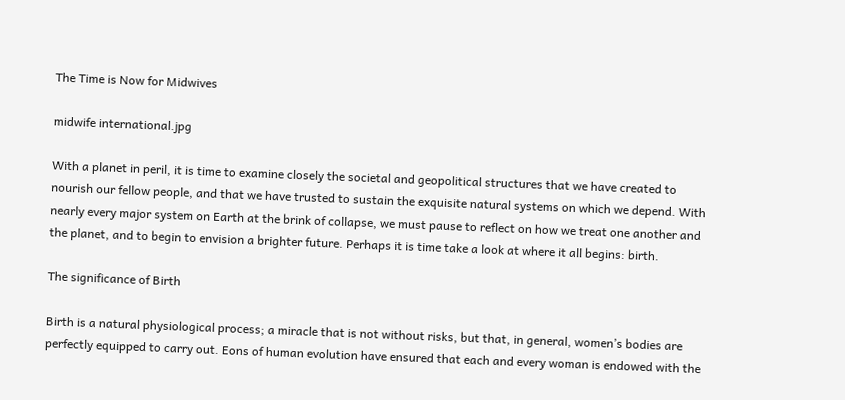The Time is Now for Midwives

midwife international.jpg

With a planet in peril, it is time to examine closely the societal and geopolitical structures that we have created to nourish our fellow people, and that we have trusted to sustain the exquisite natural systems on which we depend. With nearly every major system on Earth at the brink of collapse, we must pause to reflect on how we treat one another and the planet, and to begin to envision a brighter future. Perhaps it is time take a look at where it all begins: birth.

The significance of Birth

Birth is a natural physiological process; a miracle that is not without risks, but that, in general, women’s bodies are perfectly equipped to carry out. Eons of human evolution have ensured that each and every woman is endowed with the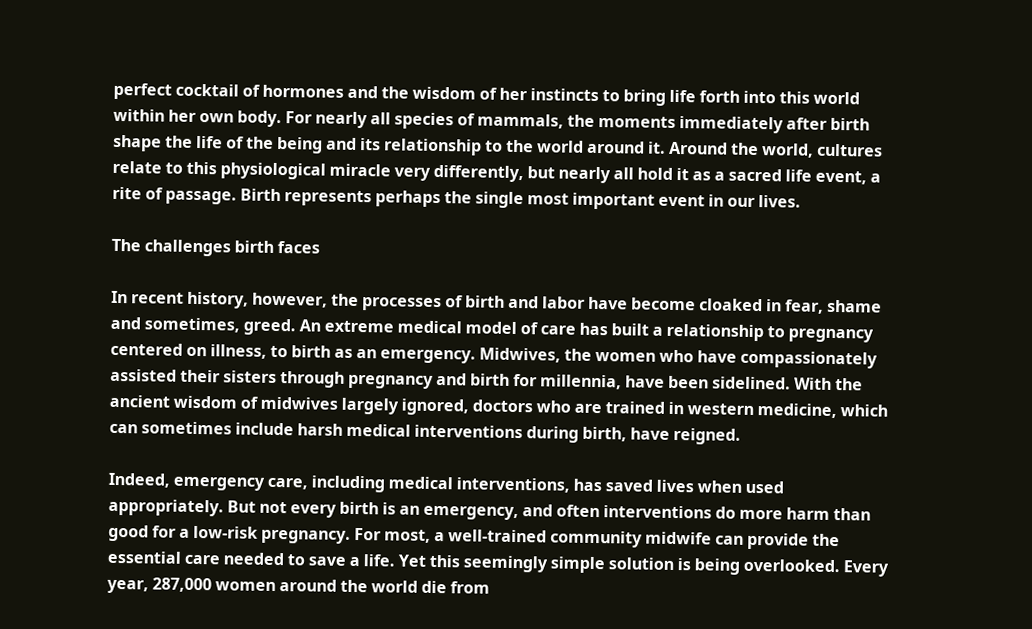perfect cocktail of hormones and the wisdom of her instincts to bring life forth into this world within her own body. For nearly all species of mammals, the moments immediately after birth shape the life of the being and its relationship to the world around it. Around the world, cultures relate to this physiological miracle very differently, but nearly all hold it as a sacred life event, a rite of passage. Birth represents perhaps the single most important event in our lives.

The challenges birth faces

In recent history, however, the processes of birth and labor have become cloaked in fear, shame and sometimes, greed. An extreme medical model of care has built a relationship to pregnancy centered on illness, to birth as an emergency. Midwives, the women who have compassionately assisted their sisters through pregnancy and birth for millennia, have been sidelined. With the ancient wisdom of midwives largely ignored, doctors who are trained in western medicine, which can sometimes include harsh medical interventions during birth, have reigned.

Indeed, emergency care, including medical interventions, has saved lives when used appropriately. But not every birth is an emergency, and often interventions do more harm than good for a low-risk pregnancy. For most, a well-trained community midwife can provide the essential care needed to save a life. Yet this seemingly simple solution is being overlooked. Every year, 287,000 women around the world die from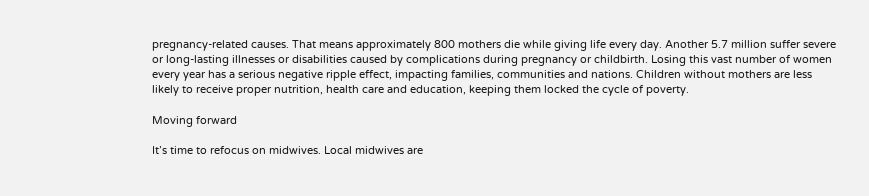pregnancy-related causes. That means approximately 800 mothers die while giving life every day. Another 5.7 million suffer severe or long-lasting illnesses or disabilities caused by complications during pregnancy or childbirth. Losing this vast number of women every year has a serious negative ripple effect, impacting families, communities and nations. Children without mothers are less likely to receive proper nutrition, health care and education, keeping them locked the cycle of poverty.

Moving forward

It’s time to refocus on midwives. Local midwives are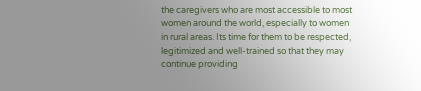the caregivers who are most accessible to most women around the world, especially to women in rural areas. Its time for them to be respected, legitimized and well-trained so that they may continue providing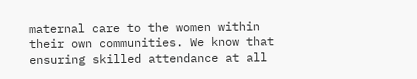maternal care to the women within their own communities. We know that ensuring skilled attendance at all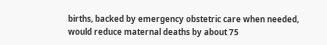births, backed by emergency obstetric care when needed, would reduce maternal deaths by about 75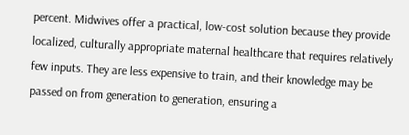percent. Midwives offer a practical, low-cost solution because they provide localized, culturally appropriate maternal healthcare that requires relatively few inputs. They are less expensive to train, and their knowledge may be passed on from generation to generation, ensuring a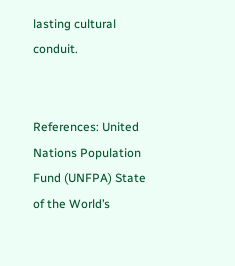lasting cultural conduit.


References: United Nations Population Fund (UNFPA) State of the World’s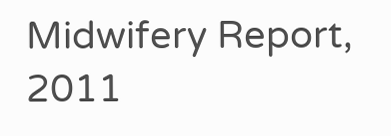Midwifery Report, 2011